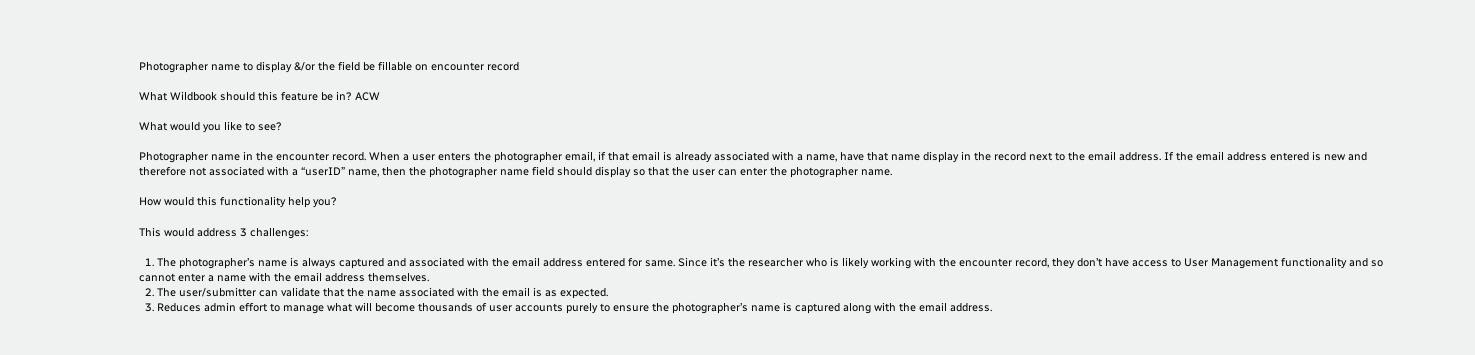Photographer name to display &/or the field be fillable on encounter record

What Wildbook should this feature be in? ACW

What would you like to see?

Photographer name in the encounter record. When a user enters the photographer email, if that email is already associated with a name, have that name display in the record next to the email address. If the email address entered is new and therefore not associated with a “userID” name, then the photographer name field should display so that the user can enter the photographer name.

How would this functionality help you?

This would address 3 challenges:

  1. The photographer’s name is always captured and associated with the email address entered for same. Since it’s the researcher who is likely working with the encounter record, they don’t have access to User Management functionality and so cannot enter a name with the email address themselves.
  2. The user/submitter can validate that the name associated with the email is as expected.
  3. Reduces admin effort to manage what will become thousands of user accounts purely to ensure the photographer’s name is captured along with the email address.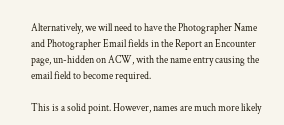Alternatively, we will need to have the Photographer Name and Photographer Email fields in the Report an Encounter page, un-hidden on ACW, with the name entry causing the email field to become required.

This is a solid point. However, names are much more likely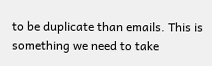to be duplicate than emails. This is something we need to take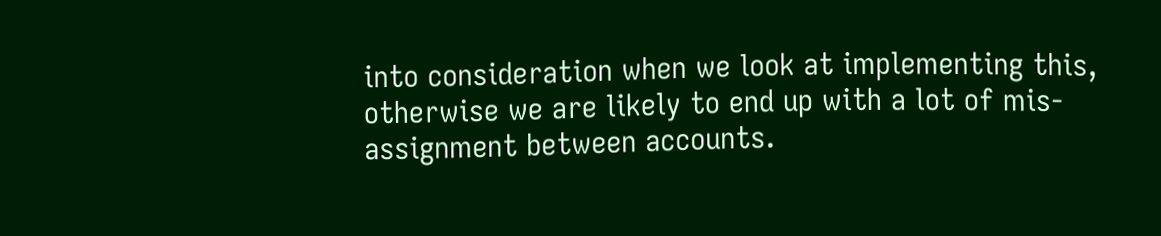into consideration when we look at implementing this, otherwise we are likely to end up with a lot of mis-assignment between accounts.